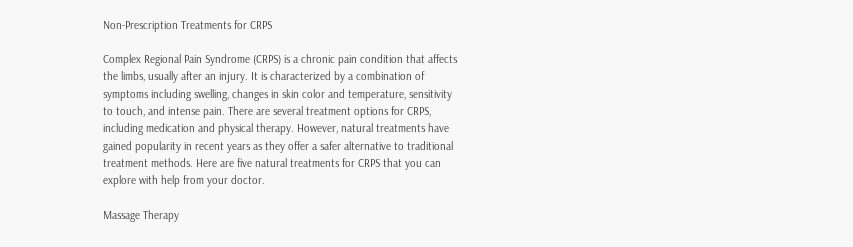Non-Prescription Treatments for CRPS

Complex Regional Pain Syndrome (CRPS) is a chronic pain condition that affects the limbs, usually after an injury. It is characterized by a combination of symptoms including swelling, changes in skin color and temperature, sensitivity to touch, and intense pain. There are several treatment options for CRPS, including medication and physical therapy. However, natural treatments have gained popularity in recent years as they offer a safer alternative to traditional treatment methods. Here are five natural treatments for CRPS that you can explore with help from your doctor.

Massage Therapy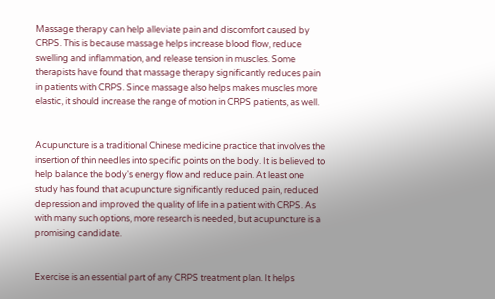Massage therapy can help alleviate pain and discomfort caused by CRPS. This is because massage helps increase blood flow, reduce swelling and inflammation, and release tension in muscles. Some therapists have found that massage therapy significantly reduces pain in patients with CRPS. Since massage also helps makes muscles more elastic, it should increase the range of motion in CRPS patients, as well.


Acupuncture is a traditional Chinese medicine practice that involves the insertion of thin needles into specific points on the body. It is believed to help balance the body's energy flow and reduce pain. At least one study has found that acupuncture significantly reduced pain, reduced depression and improved the quality of life in a patient with CRPS. As with many such options, more research is needed, but acupuncture is a promising candidate.


Exercise is an essential part of any CRPS treatment plan. It helps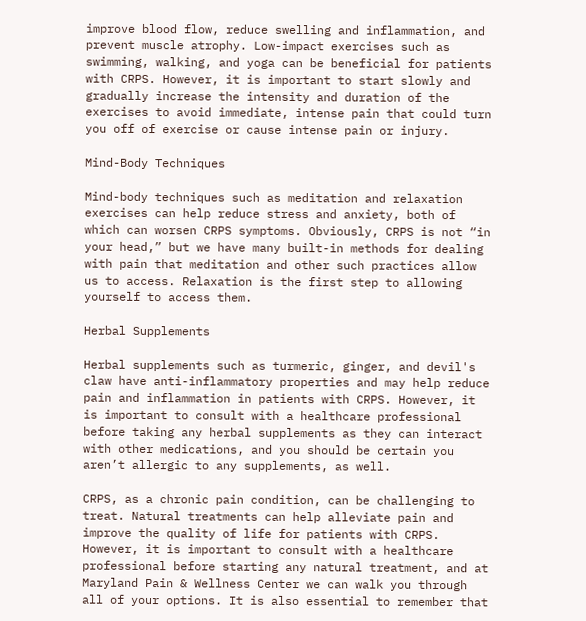improve blood flow, reduce swelling and inflammation, and prevent muscle atrophy. Low-impact exercises such as swimming, walking, and yoga can be beneficial for patients with CRPS. However, it is important to start slowly and gradually increase the intensity and duration of the exercises to avoid immediate, intense pain that could turn you off of exercise or cause intense pain or injury.

Mind-Body Techniques

Mind-body techniques such as meditation and relaxation exercises can help reduce stress and anxiety, both of which can worsen CRPS symptoms. Obviously, CRPS is not “in your head,” but we have many built-in methods for dealing with pain that meditation and other such practices allow us to access. Relaxation is the first step to allowing yourself to access them.

Herbal Supplements

Herbal supplements such as turmeric, ginger, and devil's claw have anti-inflammatory properties and may help reduce pain and inflammation in patients with CRPS. However, it is important to consult with a healthcare professional before taking any herbal supplements as they can interact with other medications, and you should be certain you aren’t allergic to any supplements, as well.

CRPS, as a chronic pain condition, can be challenging to treat. Natural treatments can help alleviate pain and improve the quality of life for patients with CRPS. However, it is important to consult with a healthcare professional before starting any natural treatment, and at Maryland Pain & Wellness Center we can walk you through all of your options. It is also essential to remember that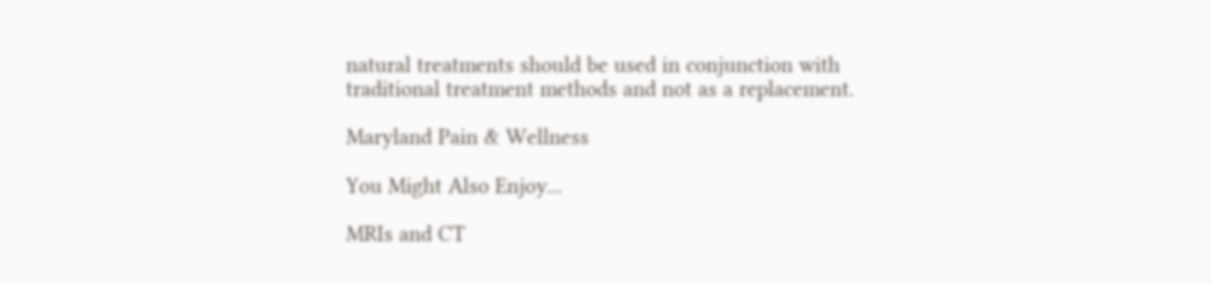natural treatments should be used in conjunction with traditional treatment methods and not as a replacement.

Maryland Pain & Wellness

You Might Also Enjoy...

MRIs and CT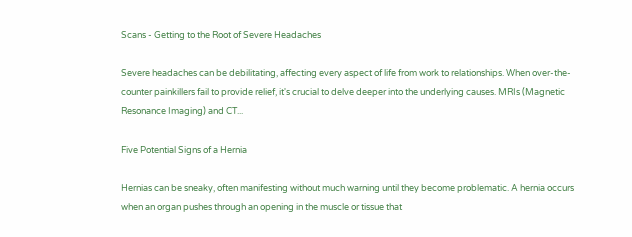Scans - Getting to the Root of Severe Headaches

Severe headaches can be debilitating, affecting every aspect of life from work to relationships. When over-the-counter painkillers fail to provide relief, it's crucial to delve deeper into the underlying causes. MRIs (Magnetic Resonance Imaging) and CT...

Five Potential Signs of a Hernia

Hernias can be sneaky, often manifesting without much warning until they become problematic. A hernia occurs when an organ pushes through an opening in the muscle or tissue that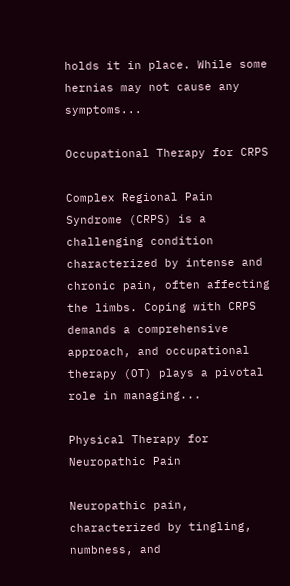holds it in place. While some hernias may not cause any symptoms...

Occupational Therapy for CRPS

Complex Regional Pain Syndrome (CRPS) is a challenging condition characterized by intense and chronic pain, often affecting the limbs. Coping with CRPS demands a comprehensive approach, and occupational therapy (OT) plays a pivotal role in managing...

Physical Therapy for Neuropathic Pain

Neuropathic pain, characterized by tingling, numbness, and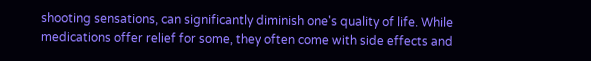shooting sensations, can significantly diminish one's quality of life. While medications offer relief for some, they often come with side effects and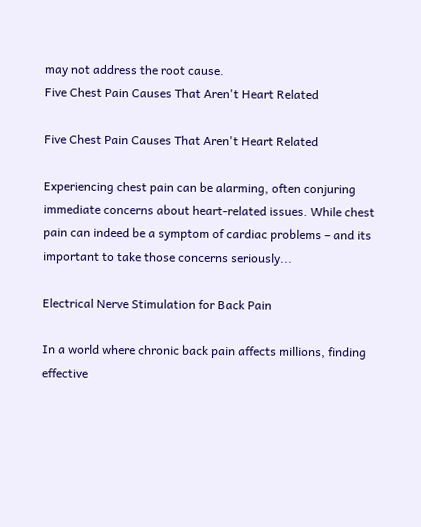may not address the root cause.
Five Chest Pain Causes That Aren't Heart Related

Five Chest Pain Causes That Aren't Heart Related

Experiencing chest pain can be alarming, often conjuring immediate concerns about heart-related issues. While chest pain can indeed be a symptom of cardiac problems – and its important to take those concerns seriously...

Electrical Nerve Stimulation for Back Pain

In a world where chronic back pain affects millions, finding effective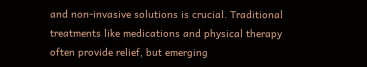and non-invasive solutions is crucial. Traditional treatments like medications and physical therapy often provide relief, but emerging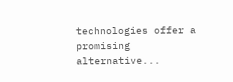technologies offer a promising alternative...